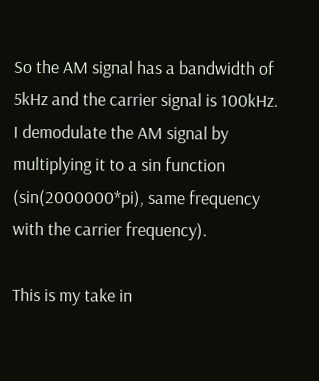So the AM signal has a bandwidth of 5kHz and the carrier signal is 100kHz. I demodulate the AM signal by multiplying it to a sin function (sin(2000000*pi), same frequency with the carrier frequency).

This is my take in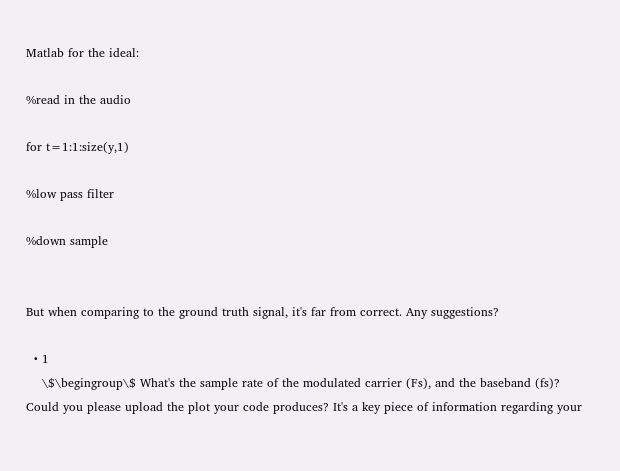Matlab for the ideal:

%read in the audio

for t=1:1:size(y,1)

%low pass filter

%down sample


But when comparing to the ground truth signal, it's far from correct. Any suggestions?

  • 1
    \$\begingroup\$ What's the sample rate of the modulated carrier (Fs), and the baseband (fs)? Could you please upload the plot your code produces? It's a key piece of information regarding your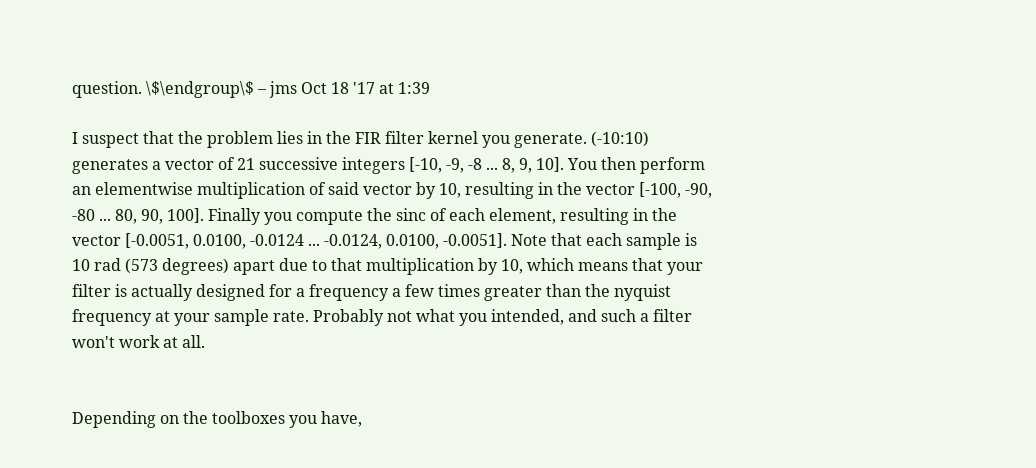question. \$\endgroup\$ – jms Oct 18 '17 at 1:39

I suspect that the problem lies in the FIR filter kernel you generate. (-10:10) generates a vector of 21 successive integers [-10, -9, -8 ... 8, 9, 10]. You then perform an elementwise multiplication of said vector by 10, resulting in the vector [-100, -90, -80 ... 80, 90, 100]. Finally you compute the sinc of each element, resulting in the vector [-0.0051, 0.0100, -0.0124 ... -0.0124, 0.0100, -0.0051]. Note that each sample is 10 rad (573 degrees) apart due to that multiplication by 10, which means that your filter is actually designed for a frequency a few times greater than the nyquist frequency at your sample rate. Probably not what you intended, and such a filter won't work at all.


Depending on the toolboxes you have,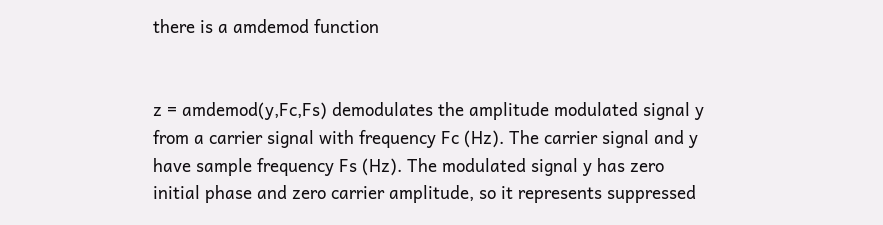there is a amdemod function


z = amdemod(y,Fc,Fs) demodulates the amplitude modulated signal y from a carrier signal with frequency Fc (Hz). The carrier signal and y have sample frequency Fs (Hz). The modulated signal y has zero initial phase and zero carrier amplitude, so it represents suppressed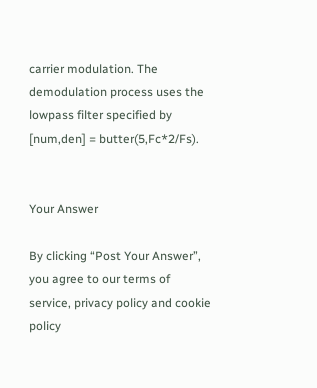carrier modulation. The demodulation process uses the lowpass filter specified by [num,den] = butter(5,Fc*2/Fs).


Your Answer

By clicking “Post Your Answer”, you agree to our terms of service, privacy policy and cookie policy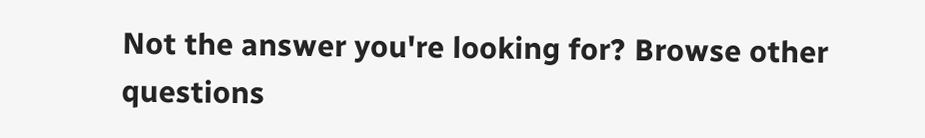Not the answer you're looking for? Browse other questions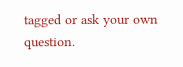tagged or ask your own question.